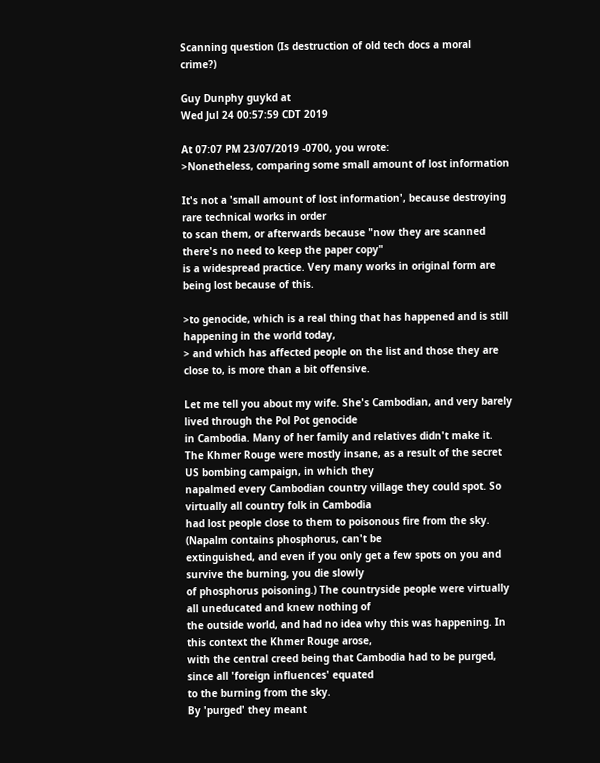Scanning question (Is destruction of old tech docs a moral crime?)

Guy Dunphy guykd at
Wed Jul 24 00:57:59 CDT 2019

At 07:07 PM 23/07/2019 -0700, you wrote:
>Nonetheless, comparing some small amount of lost information

It's not a 'small amount of lost information', because destroying rare technical works in order
to scan them, or afterwards because "now they are scanned there's no need to keep the paper copy"
is a widespread practice. Very many works in original form are being lost because of this.

>to genocide, which is a real thing that has happened and is still happening in the world today,
> and which has affected people on the list and those they are close to, is more than a bit offensive.

Let me tell you about my wife. She's Cambodian, and very barely lived through the Pol Pot genocide
in Cambodia. Many of her family and relatives didn't make it.
The Khmer Rouge were mostly insane, as a result of the secret US bombing campaign, in which they
napalmed every Cambodian country village they could spot. So virtually all country folk in Cambodia
had lost people close to them to poisonous fire from the sky. (Napalm contains phosphorus, can't be
extinguished, and even if you only get a few spots on you and survive the burning, you die slowly
of phosphorus poisoning.) The countryside people were virtually all uneducated and knew nothing of
the outside world, and had no idea why this was happening. In this context the Khmer Rouge arose,
with the central creed being that Cambodia had to be purged, since all 'foreign influences' equated
to the burning from the sky.
By 'purged' they meant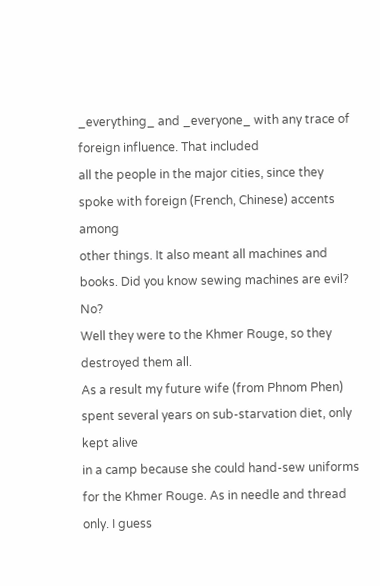_everything_ and _everyone_ with any trace of foreign influence. That included
all the people in the major cities, since they spoke with foreign (French, Chinese) accents among
other things. It also meant all machines and books. Did you know sewing machines are evil? No?
Well they were to the Khmer Rouge, so they destroyed them all.
As a result my future wife (from Phnom Phen) spent several years on sub-starvation diet, only kept alive
in a camp because she could hand-sew uniforms for the Khmer Rouge. As in needle and thread only. I guess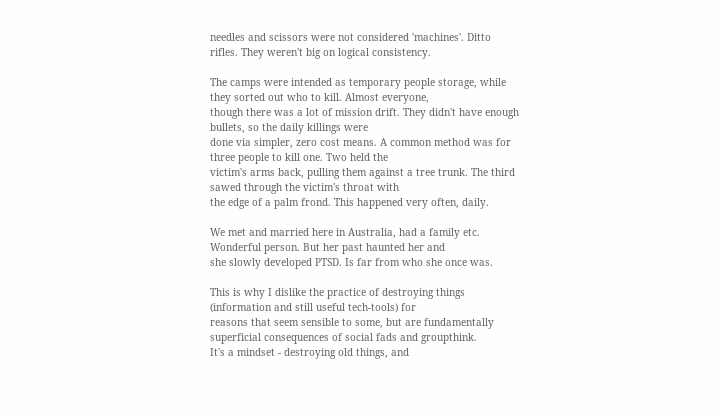needles and scissors were not considered 'machines'. Ditto rifles. They weren't big on logical consistency.

The camps were intended as temporary people storage, while they sorted out who to kill. Almost everyone,
though there was a lot of mission drift. They didn't have enough bullets, so the daily killings were
done via simpler, zero cost means. A common method was for three people to kill one. Two held the
victim's arms back, pulling them against a tree trunk. The third sawed through the victim's throat with
the edge of a palm frond. This happened very often, daily.

We met and married here in Australia, had a family etc. Wonderful person. But her past haunted her and
she slowly developed PTSD. Is far from who she once was.

This is why I dislike the practice of destroying things (information and still useful tech-tools) for
reasons that seem sensible to some, but are fundamentally superficial consequences of social fads and groupthink.
It's a mindset - destroying old things, and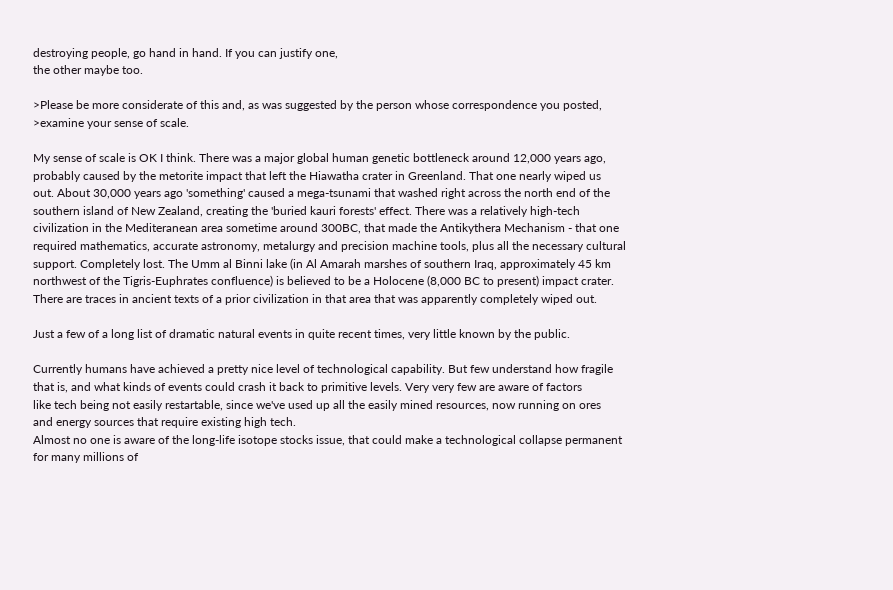destroying people, go hand in hand. If you can justify one,
the other maybe too.

>Please be more considerate of this and, as was suggested by the person whose correspondence you posted,
>examine your sense of scale.

My sense of scale is OK I think. There was a major global human genetic bottleneck around 12,000 years ago,
probably caused by the metorite impact that left the Hiawatha crater in Greenland. That one nearly wiped us
out. About 30,000 years ago 'something' caused a mega-tsunami that washed right across the north end of the
southern island of New Zealand, creating the 'buried kauri forests' effect. There was a relatively high-tech
civilization in the Mediteranean area sometime around 300BC, that made the Antikythera Mechanism - that one
required mathematics, accurate astronomy, metalurgy and precision machine tools, plus all the necessary cultural
support. Completely lost. The Umm al Binni lake (in Al Amarah marshes of southern Iraq, approximately 45 km
northwest of the Tigris-Euphrates confluence) is believed to be a Holocene (8,000 BC to present) impact crater.
There are traces in ancient texts of a prior civilization in that area that was apparently completely wiped out.

Just a few of a long list of dramatic natural events in quite recent times, very little known by the public.

Currently humans have achieved a pretty nice level of technological capability. But few understand how fragile
that is, and what kinds of events could crash it back to primitive levels. Very very few are aware of factors
like tech being not easily restartable, since we've used up all the easily mined resources, now running on ores
and energy sources that require existing high tech.
Almost no one is aware of the long-life isotope stocks issue, that could make a technological collapse permanent
for many millions of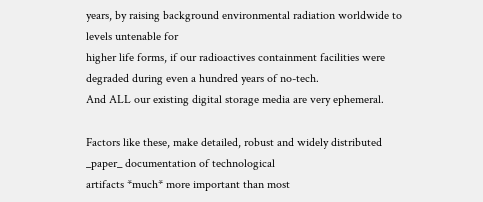years, by raising background environmental radiation worldwide to levels untenable for
higher life forms, if our radioactives containment facilities were degraded during even a hundred years of no-tech.
And ALL our existing digital storage media are very ephemeral.

Factors like these, make detailed, robust and widely distributed  _paper_ documentation of technological
artifacts *much* more important than most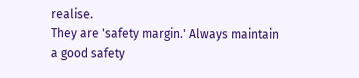realise.
They are 'safety margin.' Always maintain a good safety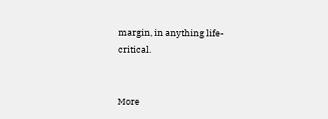margin, in anything life-critical.


More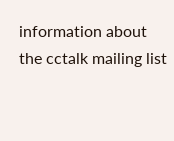information about the cctalk mailing list